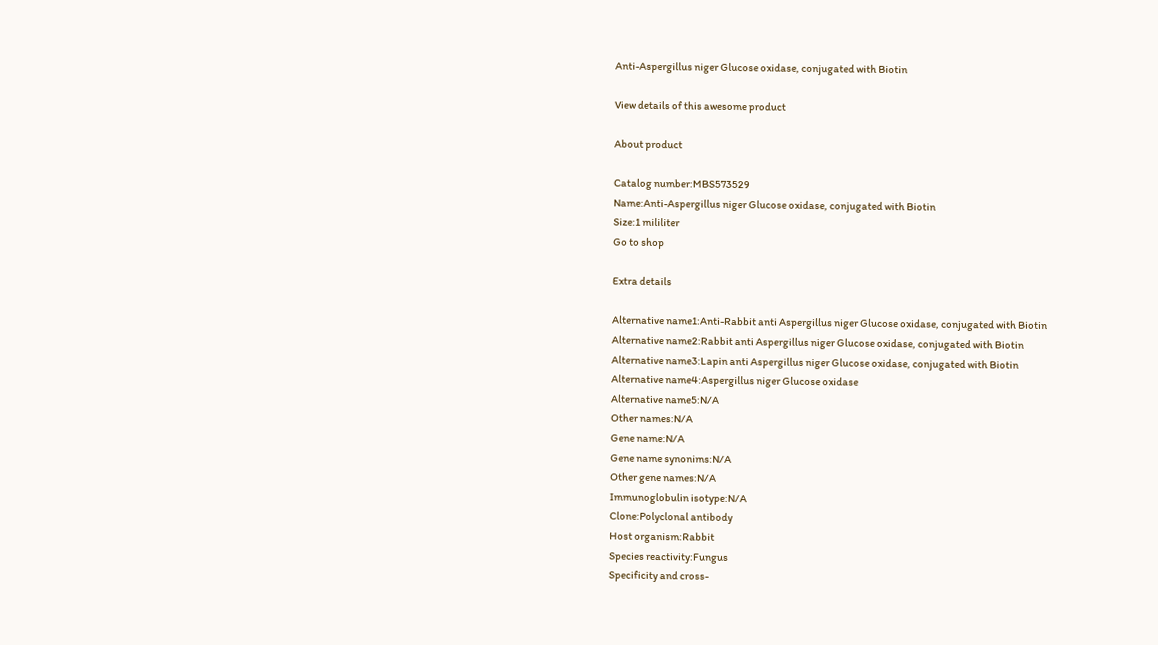Anti-Aspergillus niger Glucose oxidase, conjugated with Biotin

View details of this awesome product

About product

Catalog number:MBS573529
Name:Anti-Aspergillus niger Glucose oxidase, conjugated with Biotin
Size:1 mililiter
Go to shop

Extra details

Alternative name1:Anti-Rabbit anti Aspergillus niger Glucose oxidase, conjugated with Biotin
Alternative name2:Rabbit anti Aspergillus niger Glucose oxidase, conjugated with Biotin
Alternative name3:Lapin anti Aspergillus niger Glucose oxidase, conjugated with Biotin
Alternative name4:Aspergillus niger Glucose oxidase
Alternative name5:N/A
Other names:N/A
Gene name:N/A
Gene name synonims:N/A
Other gene names:N/A
Immunoglobulin isotype:N/A
Clone:Polyclonal antibody
Host organism:Rabbit
Species reactivity:Fungus
Specificity and cross-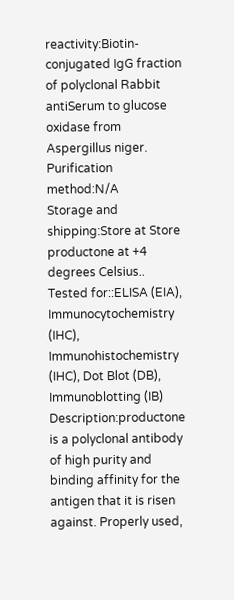reactivity:Biotin-conjugated IgG fraction of polyclonal Rabbit antiSerum to glucose oxidase from Aspergillus niger.
Purification method:N/A
Storage and shipping:Store at Store productone at +4 degrees Celsius..
Tested for::ELISA (EIA), Immunocytochemistry (IHC), Immunohistochemistry (IHC), Dot Blot (DB), Immunoblotting (IB)
Description:productone is a polyclonal antibody of high purity and binding affinity for the antigen that it is risen against. Properly used,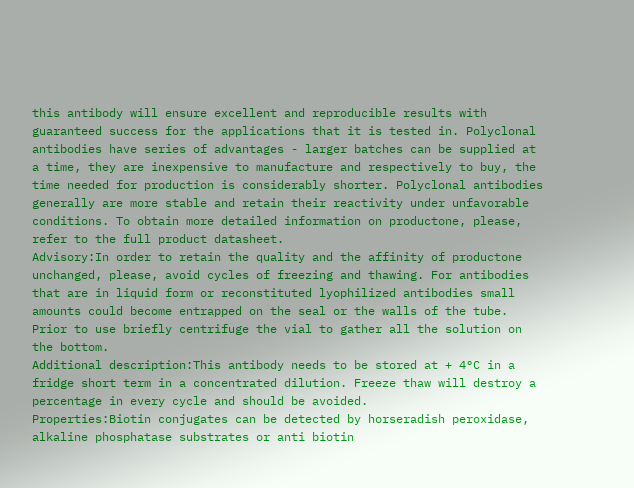this antibody will ensure excellent and reproducible results with guaranteed success for the applications that it is tested in. Polyclonal antibodies have series of advantages - larger batches can be supplied at a time, they are inexpensive to manufacture and respectively to buy, the time needed for production is considerably shorter. Polyclonal antibodies generally are more stable and retain their reactivity under unfavorable conditions. To obtain more detailed information on productone, please, refer to the full product datasheet.
Advisory:In order to retain the quality and the affinity of productone unchanged, please, avoid cycles of freezing and thawing. For antibodies that are in liquid form or reconstituted lyophilized antibodies small amounts could become entrapped on the seal or the walls of the tube. Prior to use briefly centrifuge the vial to gather all the solution on the bottom.
Additional description:This antibody needs to be stored at + 4°C in a fridge short term in a concentrated dilution. Freeze thaw will destroy a percentage in every cycle and should be avoided.
Properties:Biotin conjugates can be detected by horseradish peroxidase, alkaline phosphatase substrates or anti biotin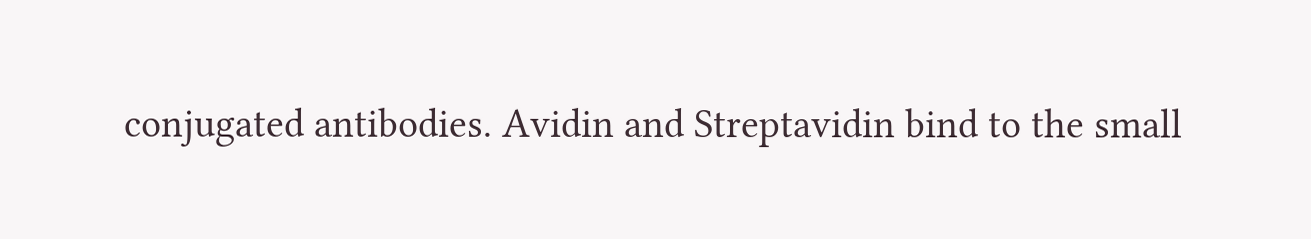conjugated antibodies. Avidin and Streptavidin bind to the small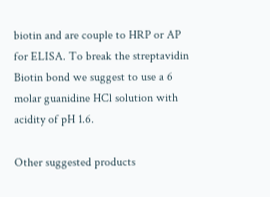biotin and are couple to HRP or AP for ELISA. To break the streptavidin Biotin bond we suggest to use a 6 molar guanidine HCl solution with acidity of pH 1.6.

Other suggested products